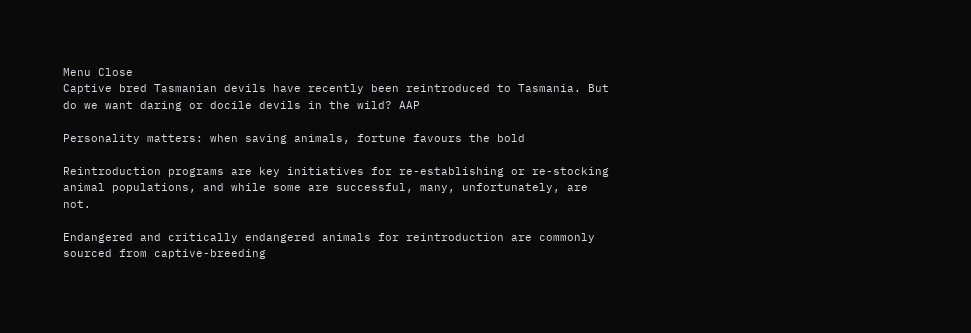Menu Close
Captive bred Tasmanian devils have recently been reintroduced to Tasmania. But do we want daring or docile devils in the wild? AAP

Personality matters: when saving animals, fortune favours the bold

Reintroduction programs are key initiatives for re-establishing or re-stocking animal populations, and while some are successful, many, unfortunately, are not.

Endangered and critically endangered animals for reintroduction are commonly sourced from captive-breeding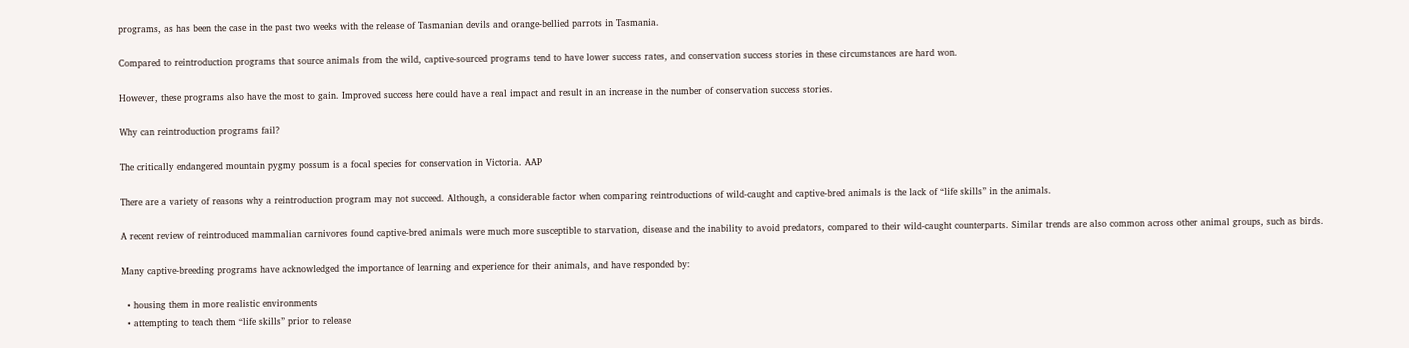programs, as has been the case in the past two weeks with the release of Tasmanian devils and orange-bellied parrots in Tasmania.

Compared to reintroduction programs that source animals from the wild, captive-sourced programs tend to have lower success rates, and conservation success stories in these circumstances are hard won.

However, these programs also have the most to gain. Improved success here could have a real impact and result in an increase in the number of conservation success stories.

Why can reintroduction programs fail?

The critically endangered mountain pygmy possum is a focal species for conservation in Victoria. AAP

There are a variety of reasons why a reintroduction program may not succeed. Although, a considerable factor when comparing reintroductions of wild-caught and captive-bred animals is the lack of “life skills” in the animals.

A recent review of reintroduced mammalian carnivores found captive-bred animals were much more susceptible to starvation, disease and the inability to avoid predators, compared to their wild-caught counterparts. Similar trends are also common across other animal groups, such as birds.

Many captive-breeding programs have acknowledged the importance of learning and experience for their animals, and have responded by:

  • housing them in more realistic environments
  • attempting to teach them “life skills” prior to release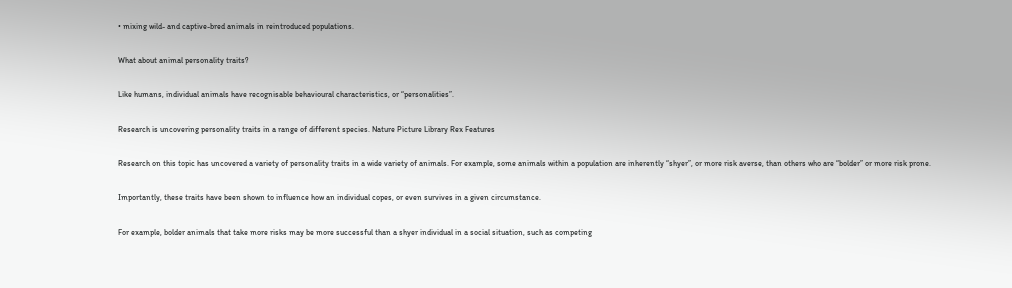• mixing wild- and captive-bred animals in reintroduced populations.

What about animal personality traits?

Like humans, individual animals have recognisable behavioural characteristics, or “personalities”.

Research is uncovering personality traits in a range of different species. Nature Picture Library Rex Features

Research on this topic has uncovered a variety of personality traits in a wide variety of animals. For example, some animals within a population are inherently “shyer”, or more risk averse, than others who are “bolder” or more risk prone.

Importantly, these traits have been shown to influence how an individual copes, or even survives in a given circumstance.

For example, bolder animals that take more risks may be more successful than a shyer individual in a social situation, such as competing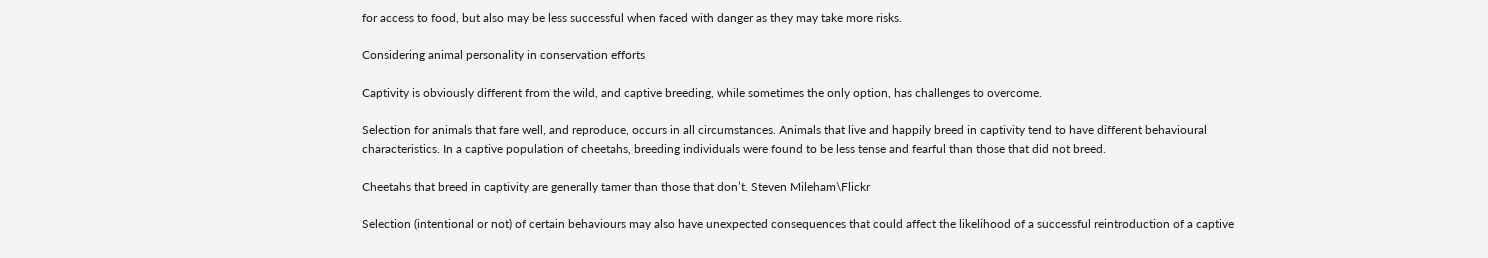for access to food, but also may be less successful when faced with danger as they may take more risks.

Considering animal personality in conservation efforts

Captivity is obviously different from the wild, and captive breeding, while sometimes the only option, has challenges to overcome.

Selection for animals that fare well, and reproduce, occurs in all circumstances. Animals that live and happily breed in captivity tend to have different behavioural characteristics. In a captive population of cheetahs, breeding individuals were found to be less tense and fearful than those that did not breed.

Cheetahs that breed in captivity are generally tamer than those that don’t. Steven Mileham\Flickr

Selection (intentional or not) of certain behaviours may also have unexpected consequences that could affect the likelihood of a successful reintroduction of a captive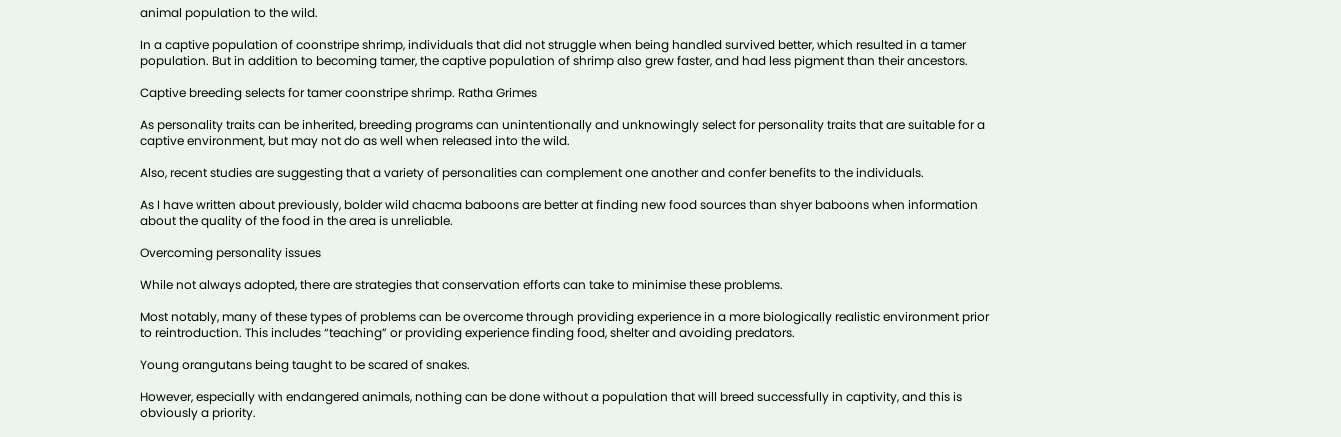animal population to the wild.

In a captive population of coonstripe shrimp, individuals that did not struggle when being handled survived better, which resulted in a tamer population. But in addition to becoming tamer, the captive population of shrimp also grew faster, and had less pigment than their ancestors.

Captive breeding selects for tamer coonstripe shrimp. Ratha Grimes

As personality traits can be inherited, breeding programs can unintentionally and unknowingly select for personality traits that are suitable for a captive environment, but may not do as well when released into the wild.

Also, recent studies are suggesting that a variety of personalities can complement one another and confer benefits to the individuals.

As I have written about previously, bolder wild chacma baboons are better at finding new food sources than shyer baboons when information about the quality of the food in the area is unreliable.

Overcoming personality issues

While not always adopted, there are strategies that conservation efforts can take to minimise these problems.

Most notably, many of these types of problems can be overcome through providing experience in a more biologically realistic environment prior to reintroduction. This includes “teaching” or providing experience finding food, shelter and avoiding predators.

Young orangutans being taught to be scared of snakes.

However, especially with endangered animals, nothing can be done without a population that will breed successfully in captivity, and this is obviously a priority.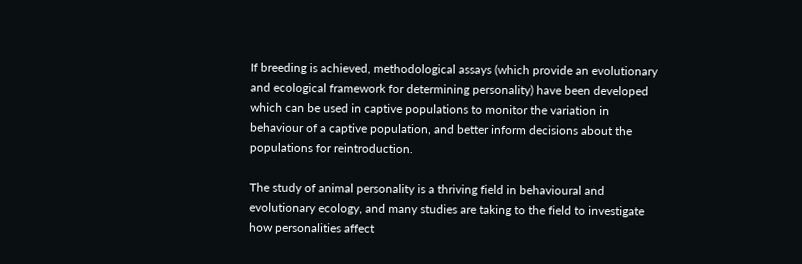If breeding is achieved, methodological assays (which provide an evolutionary and ecological framework for determining personality) have been developed which can be used in captive populations to monitor the variation in behaviour of a captive population, and better inform decisions about the populations for reintroduction.

The study of animal personality is a thriving field in behavioural and evolutionary ecology, and many studies are taking to the field to investigate how personalities affect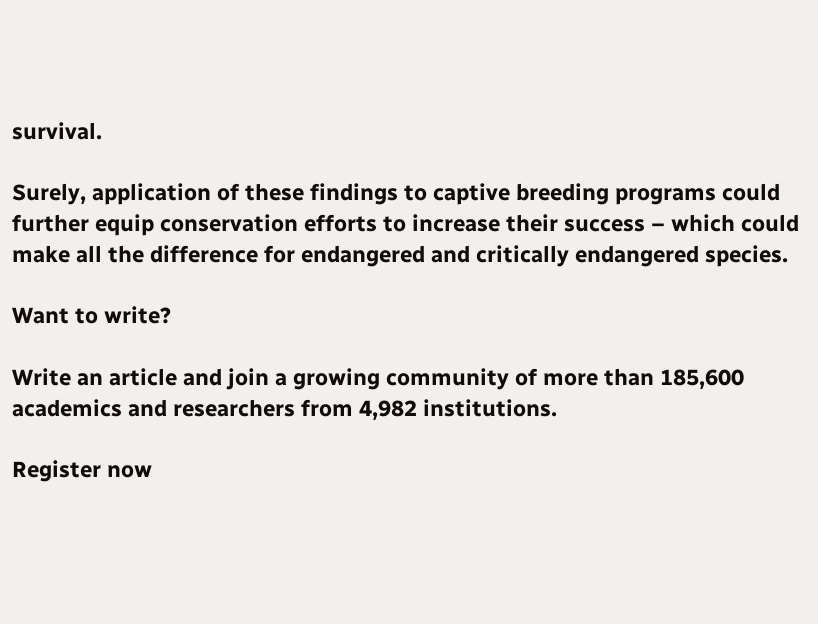survival.

Surely, application of these findings to captive breeding programs could further equip conservation efforts to increase their success – which could make all the difference for endangered and critically endangered species.

Want to write?

Write an article and join a growing community of more than 185,600 academics and researchers from 4,982 institutions.

Register now